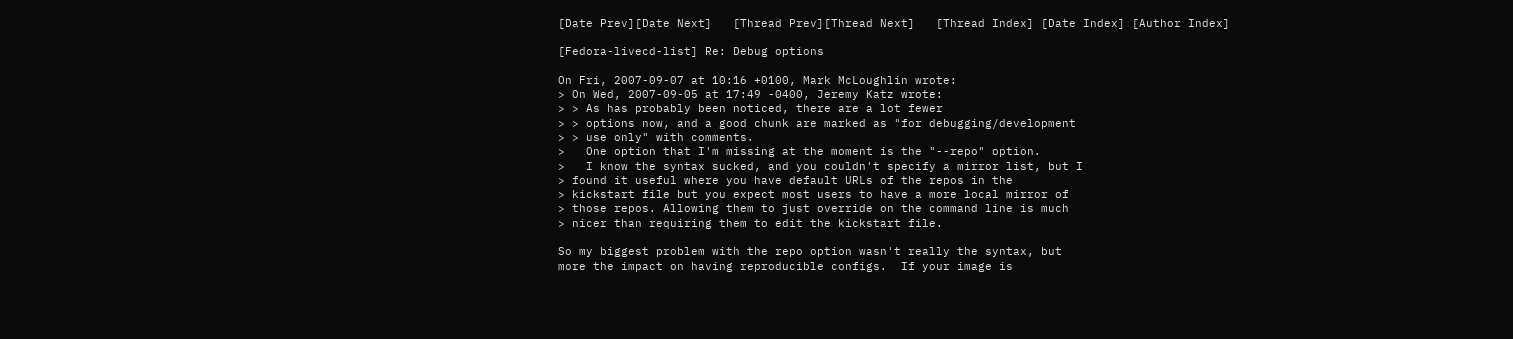[Date Prev][Date Next]   [Thread Prev][Thread Next]   [Thread Index] [Date Index] [Author Index]

[Fedora-livecd-list] Re: Debug options

On Fri, 2007-09-07 at 10:16 +0100, Mark McLoughlin wrote:
> On Wed, 2007-09-05 at 17:49 -0400, Jeremy Katz wrote:
> > As has probably been noticed, there are a lot fewer
> > options now, and a good chunk are marked as "for debugging/development
> > use only" with comments.
>   One option that I'm missing at the moment is the "--repo" option.
>   I know the syntax sucked, and you couldn't specify a mirror list, but I
> found it useful where you have default URLs of the repos in the
> kickstart file but you expect most users to have a more local mirror of
> those repos. Allowing them to just override on the command line is much
> nicer than requiring them to edit the kickstart file.

So my biggest problem with the repo option wasn't really the syntax, but
more the impact on having reproducible configs.  If your image is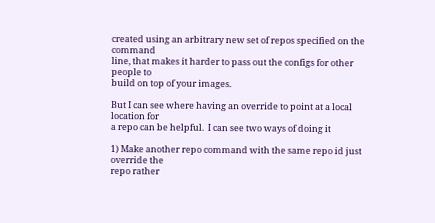created using an arbitrary new set of repos specified on the command
line, that makes it harder to pass out the configs for other people to
build on top of your images.

But I can see where having an override to point at a local location for
a repo can be helpful.  I can see two ways of doing it

1) Make another repo command with the same repo id just override the
repo rather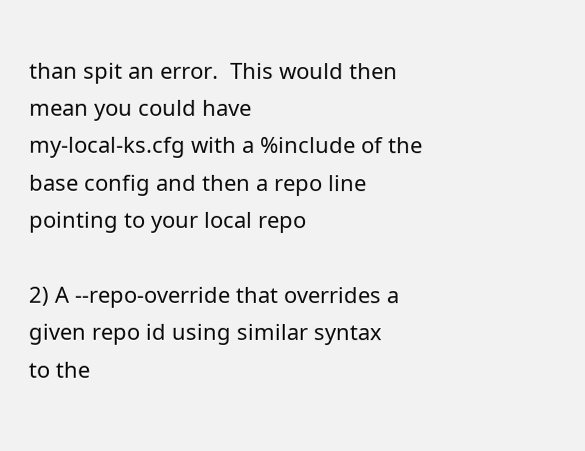than spit an error.  This would then mean you could have
my-local-ks.cfg with a %include of the base config and then a repo line
pointing to your local repo

2) A --repo-override that overrides a given repo id using similar syntax
to the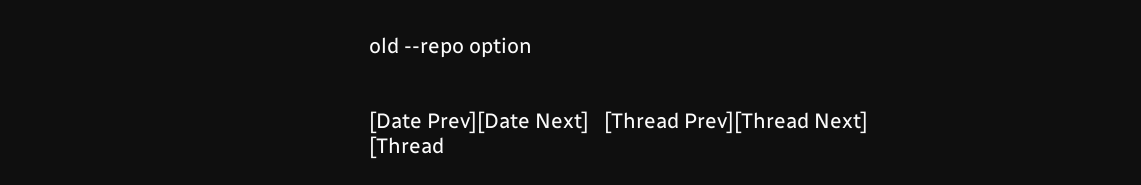old --repo option


[Date Prev][Date Next]   [Thread Prev][Thread Next]   [Thread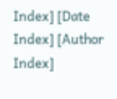Index] [Date Index] [Author Index]